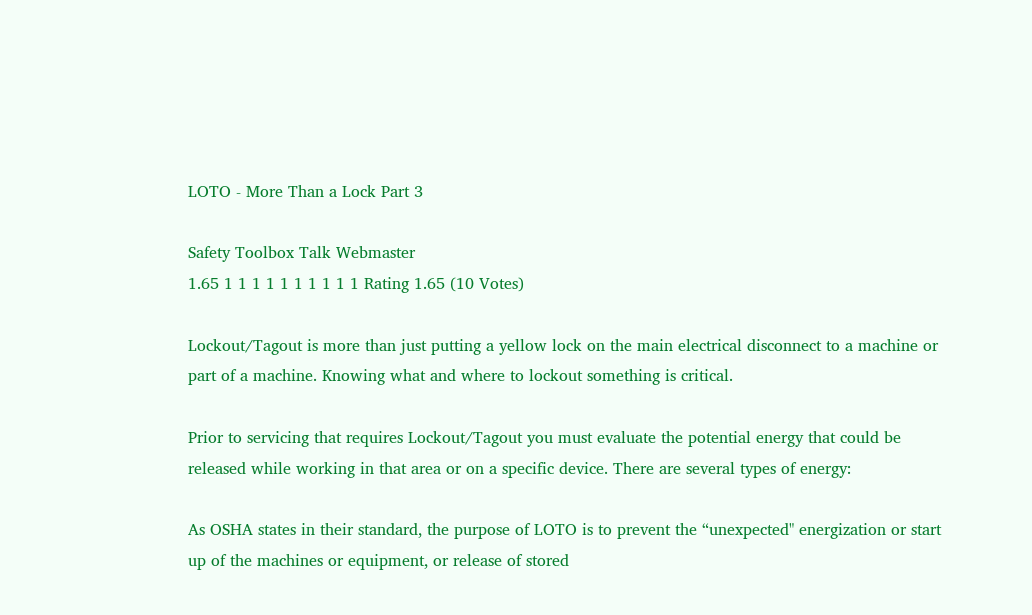LOTO - More Than a Lock Part 3

Safety Toolbox Talk Webmaster
1.65 1 1 1 1 1 1 1 1 1 1 Rating 1.65 (10 Votes)

Lockout/Tagout is more than just putting a yellow lock on the main electrical disconnect to a machine or part of a machine. Knowing what and where to lockout something is critical.

Prior to servicing that requires Lockout/Tagout you must evaluate the potential energy that could be released while working in that area or on a specific device. There are several types of energy:

As OSHA states in their standard, the purpose of LOTO is to prevent the “unexpected" energization or start up of the machines or equipment, or release of stored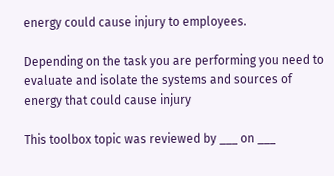energy could cause injury to employees.

Depending on the task you are performing you need to evaluate and isolate the systems and sources of energy that could cause injury

This toolbox topic was reviewed by ___ on ___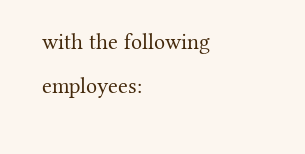with the following employees: